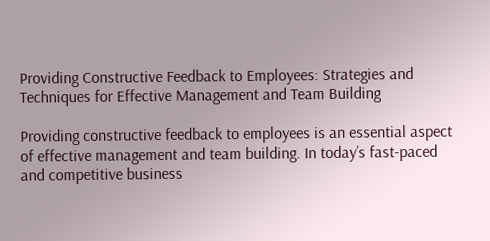Providing Constructive Feedback to Employees: Strategies and Techniques for Effective Management and Team Building

Providing constructive feedback to employees is an essential aspect of effective management and team building. In today’s fast-paced and competitive business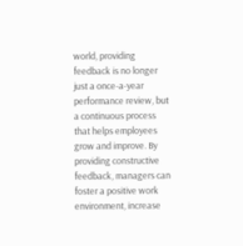world, providing feedback is no longer just a once-a-year performance review, but a continuous process that helps employees grow and improve. By providing constructive feedback, managers can foster a positive work environment, increase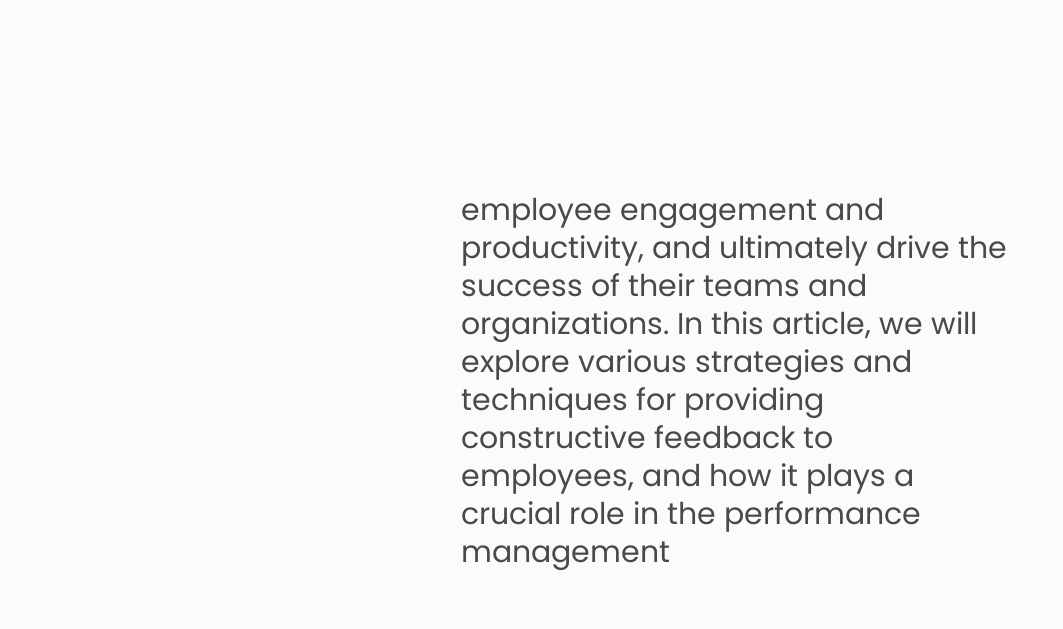employee engagement and productivity, and ultimately drive the success of their teams and organizations. In this article, we will explore various strategies and techniques for providing constructive feedback to employees, and how it plays a crucial role in the performance management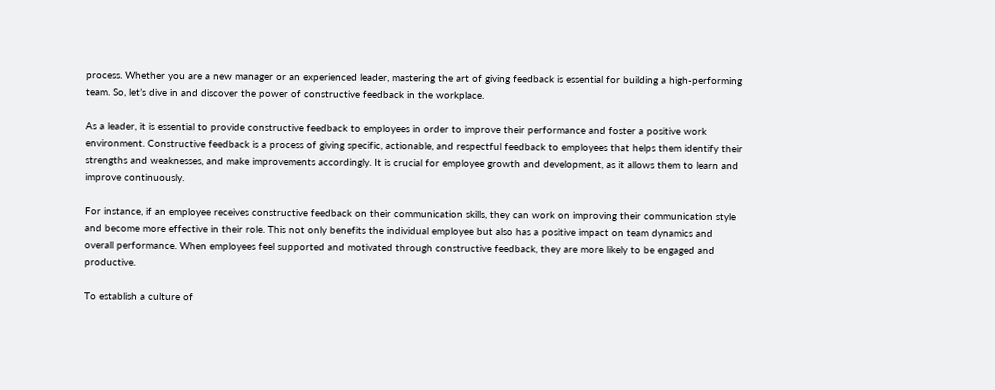process. Whether you are a new manager or an experienced leader, mastering the art of giving feedback is essential for building a high-performing team. So, let’s dive in and discover the power of constructive feedback in the workplace.

As a leader, it is essential to provide constructive feedback to employees in order to improve their performance and foster a positive work environment. Constructive feedback is a process of giving specific, actionable, and respectful feedback to employees that helps them identify their strengths and weaknesses, and make improvements accordingly. It is crucial for employee growth and development, as it allows them to learn and improve continuously.

For instance, if an employee receives constructive feedback on their communication skills, they can work on improving their communication style and become more effective in their role. This not only benefits the individual employee but also has a positive impact on team dynamics and overall performance. When employees feel supported and motivated through constructive feedback, they are more likely to be engaged and productive.

To establish a culture of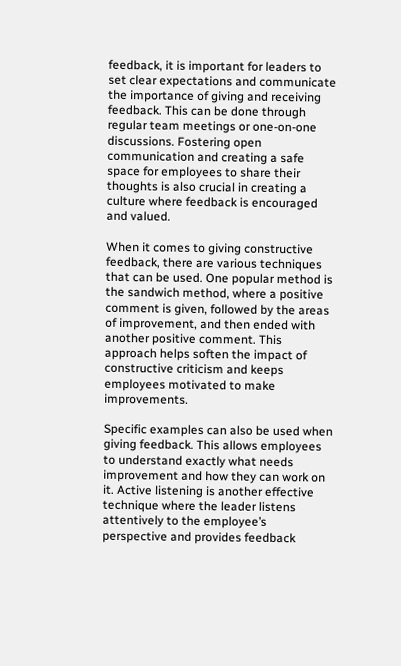feedback, it is important for leaders to set clear expectations and communicate the importance of giving and receiving feedback. This can be done through regular team meetings or one-on-one discussions. Fostering open communication and creating a safe space for employees to share their thoughts is also crucial in creating a culture where feedback is encouraged and valued.

When it comes to giving constructive feedback, there are various techniques that can be used. One popular method is the sandwich method, where a positive comment is given, followed by the areas of improvement, and then ended with another positive comment. This approach helps soften the impact of constructive criticism and keeps employees motivated to make improvements.

Specific examples can also be used when giving feedback. This allows employees to understand exactly what needs improvement and how they can work on it. Active listening is another effective technique where the leader listens attentively to the employee’s perspective and provides feedback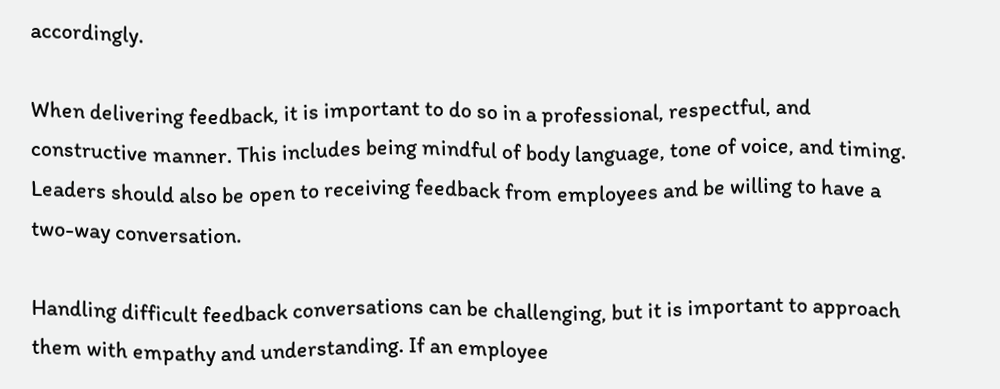accordingly.

When delivering feedback, it is important to do so in a professional, respectful, and constructive manner. This includes being mindful of body language, tone of voice, and timing. Leaders should also be open to receiving feedback from employees and be willing to have a two-way conversation.

Handling difficult feedback conversations can be challenging, but it is important to approach them with empathy and understanding. If an employee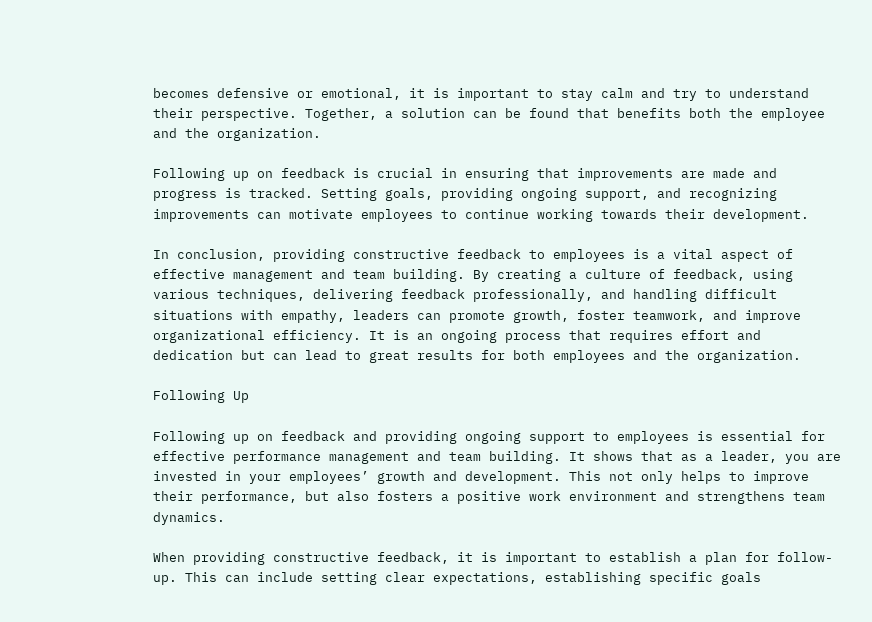becomes defensive or emotional, it is important to stay calm and try to understand their perspective. Together, a solution can be found that benefits both the employee and the organization.

Following up on feedback is crucial in ensuring that improvements are made and progress is tracked. Setting goals, providing ongoing support, and recognizing improvements can motivate employees to continue working towards their development.

In conclusion, providing constructive feedback to employees is a vital aspect of effective management and team building. By creating a culture of feedback, using various techniques, delivering feedback professionally, and handling difficult situations with empathy, leaders can promote growth, foster teamwork, and improve organizational efficiency. It is an ongoing process that requires effort and dedication but can lead to great results for both employees and the organization.

Following Up

Following up on feedback and providing ongoing support to employees is essential for effective performance management and team building. It shows that as a leader, you are invested in your employees’ growth and development. This not only helps to improve their performance, but also fosters a positive work environment and strengthens team dynamics.

When providing constructive feedback, it is important to establish a plan for follow-up. This can include setting clear expectations, establishing specific goals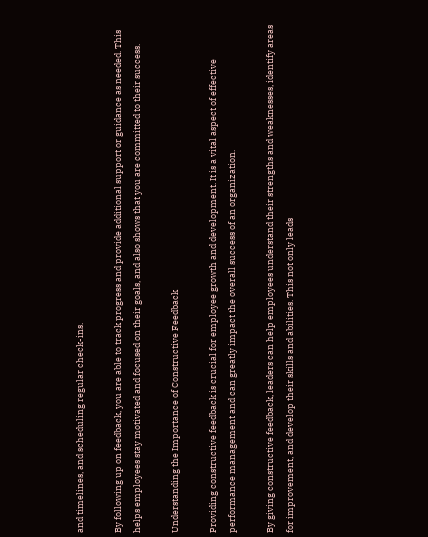and timelines, and scheduling regular check-ins.

By following up on feedback, you are able to track progress and provide additional support or guidance as needed. This helps employees stay motivated and focused on their goals, and also shows that you are committed to their success.

Understanding the Importance of Constructive Feedback

Providing constructive feedback is crucial for employee growth and development. It is a vital aspect of effective performance management and can greatly impact the overall success of an organization.

By giving constructive feedback, leaders can help employees understand their strengths and weaknesses, identify areas for improvement, and develop their skills and abilities. This not only leads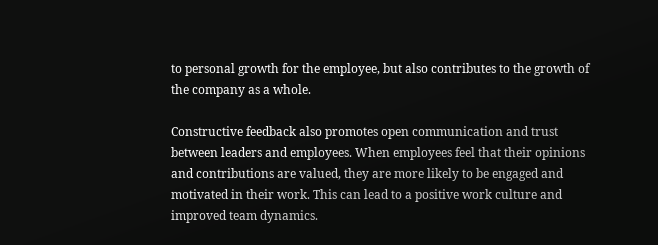to personal growth for the employee, but also contributes to the growth of the company as a whole.

Constructive feedback also promotes open communication and trust between leaders and employees. When employees feel that their opinions and contributions are valued, they are more likely to be engaged and motivated in their work. This can lead to a positive work culture and improved team dynamics.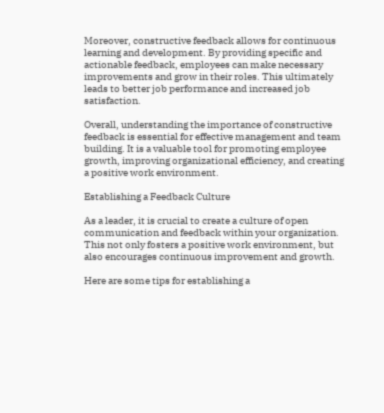Moreover, constructive feedback allows for continuous learning and development. By providing specific and actionable feedback, employees can make necessary improvements and grow in their roles. This ultimately leads to better job performance and increased job satisfaction.

Overall, understanding the importance of constructive feedback is essential for effective management and team building. It is a valuable tool for promoting employee growth, improving organizational efficiency, and creating a positive work environment.

Establishing a Feedback Culture

As a leader, it is crucial to create a culture of open communication and feedback within your organization. This not only fosters a positive work environment, but also encourages continuous improvement and growth.

Here are some tips for establishing a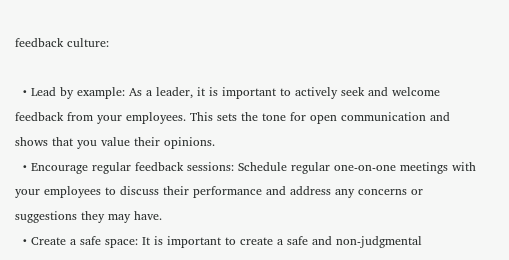feedback culture:

  • Lead by example: As a leader, it is important to actively seek and welcome feedback from your employees. This sets the tone for open communication and shows that you value their opinions.
  • Encourage regular feedback sessions: Schedule regular one-on-one meetings with your employees to discuss their performance and address any concerns or suggestions they may have.
  • Create a safe space: It is important to create a safe and non-judgmental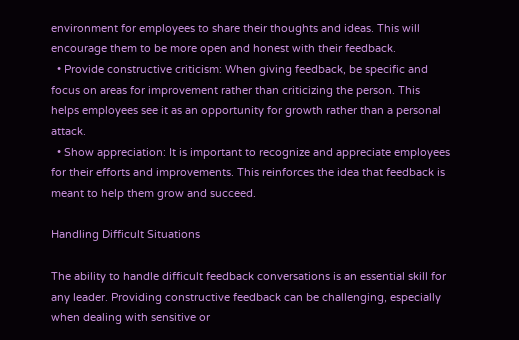environment for employees to share their thoughts and ideas. This will encourage them to be more open and honest with their feedback.
  • Provide constructive criticism: When giving feedback, be specific and focus on areas for improvement rather than criticizing the person. This helps employees see it as an opportunity for growth rather than a personal attack.
  • Show appreciation: It is important to recognize and appreciate employees for their efforts and improvements. This reinforces the idea that feedback is meant to help them grow and succeed.

Handling Difficult Situations

The ability to handle difficult feedback conversations is an essential skill for any leader. Providing constructive feedback can be challenging, especially when dealing with sensitive or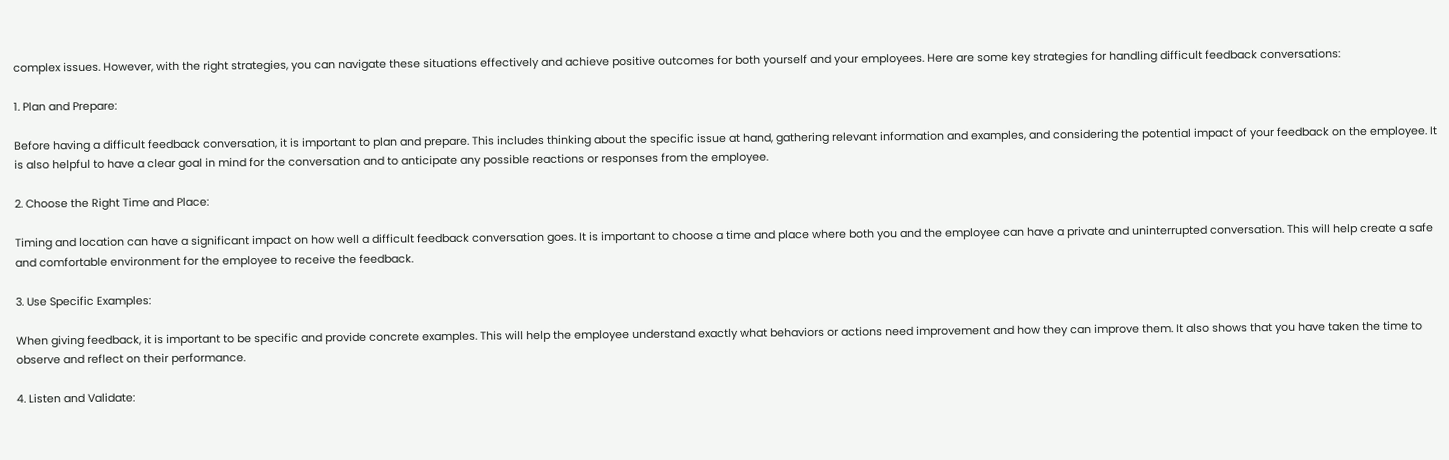complex issues. However, with the right strategies, you can navigate these situations effectively and achieve positive outcomes for both yourself and your employees. Here are some key strategies for handling difficult feedback conversations:

1. Plan and Prepare:

Before having a difficult feedback conversation, it is important to plan and prepare. This includes thinking about the specific issue at hand, gathering relevant information and examples, and considering the potential impact of your feedback on the employee. It is also helpful to have a clear goal in mind for the conversation and to anticipate any possible reactions or responses from the employee.

2. Choose the Right Time and Place:

Timing and location can have a significant impact on how well a difficult feedback conversation goes. It is important to choose a time and place where both you and the employee can have a private and uninterrupted conversation. This will help create a safe and comfortable environment for the employee to receive the feedback.

3. Use Specific Examples:

When giving feedback, it is important to be specific and provide concrete examples. This will help the employee understand exactly what behaviors or actions need improvement and how they can improve them. It also shows that you have taken the time to observe and reflect on their performance.

4. Listen and Validate: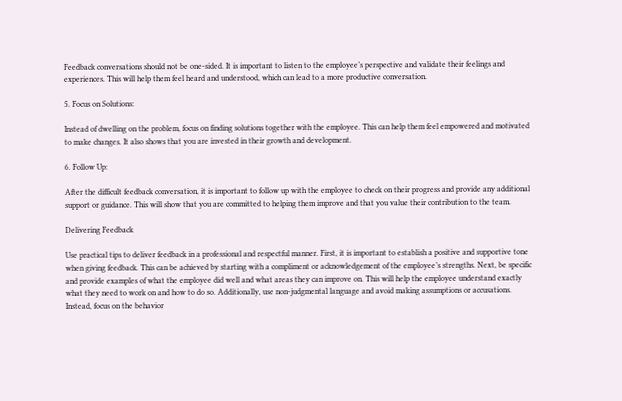Feedback conversations should not be one-sided. It is important to listen to the employee’s perspective and validate their feelings and experiences. This will help them feel heard and understood, which can lead to a more productive conversation.

5. Focus on Solutions:

Instead of dwelling on the problem, focus on finding solutions together with the employee. This can help them feel empowered and motivated to make changes. It also shows that you are invested in their growth and development.

6. Follow Up:

After the difficult feedback conversation, it is important to follow up with the employee to check on their progress and provide any additional support or guidance. This will show that you are committed to helping them improve and that you value their contribution to the team.

Delivering Feedback

Use practical tips to deliver feedback in a professional and respectful manner. First, it is important to establish a positive and supportive tone when giving feedback. This can be achieved by starting with a compliment or acknowledgement of the employee’s strengths. Next, be specific and provide examples of what the employee did well and what areas they can improve on. This will help the employee understand exactly what they need to work on and how to do so. Additionally, use non-judgmental language and avoid making assumptions or accusations. Instead, focus on the behavior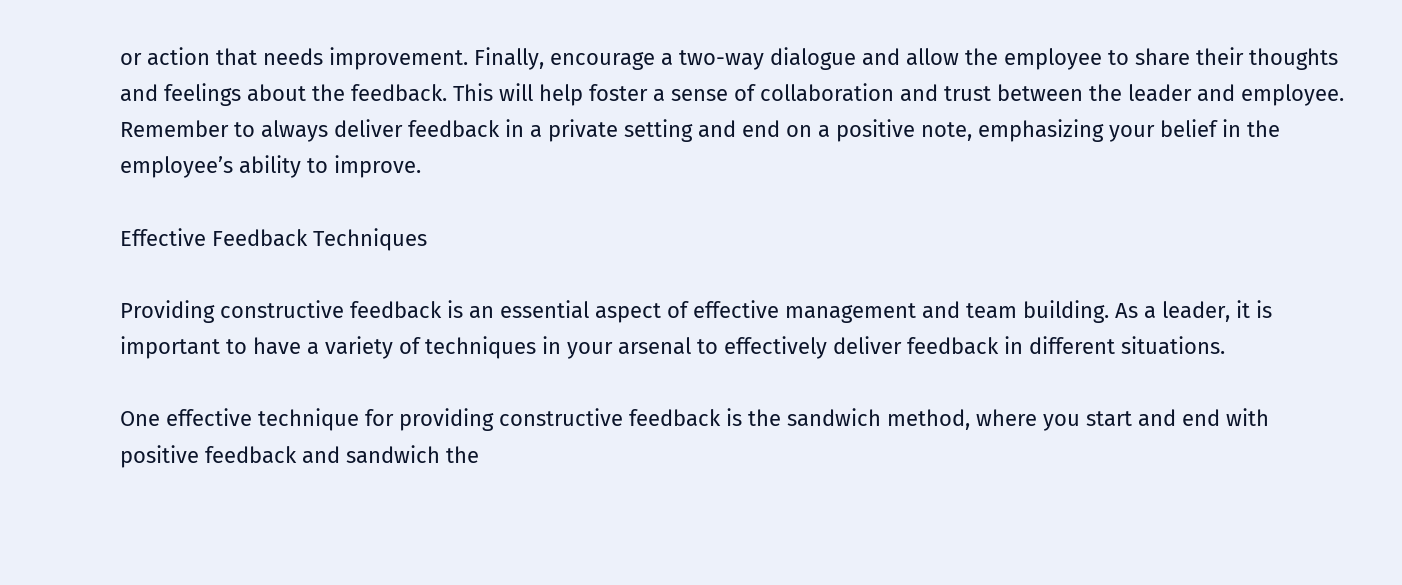or action that needs improvement. Finally, encourage a two-way dialogue and allow the employee to share their thoughts and feelings about the feedback. This will help foster a sense of collaboration and trust between the leader and employee. Remember to always deliver feedback in a private setting and end on a positive note, emphasizing your belief in the employee’s ability to improve.

Effective Feedback Techniques

Providing constructive feedback is an essential aspect of effective management and team building. As a leader, it is important to have a variety of techniques in your arsenal to effectively deliver feedback in different situations.

One effective technique for providing constructive feedback is the sandwich method, where you start and end with positive feedback and sandwich the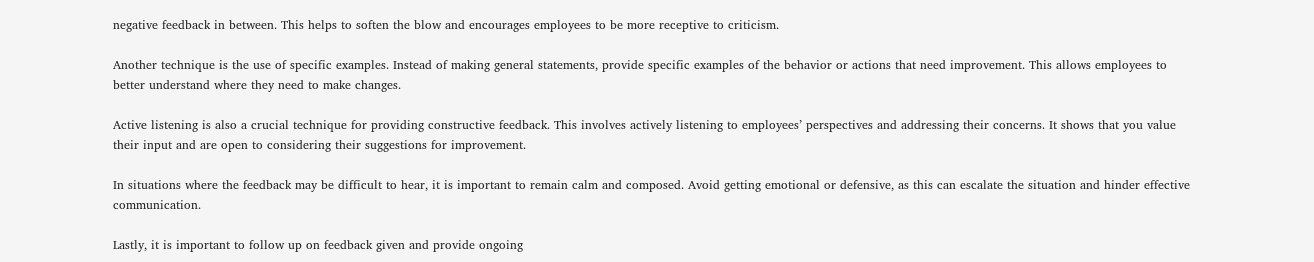negative feedback in between. This helps to soften the blow and encourages employees to be more receptive to criticism.

Another technique is the use of specific examples. Instead of making general statements, provide specific examples of the behavior or actions that need improvement. This allows employees to better understand where they need to make changes.

Active listening is also a crucial technique for providing constructive feedback. This involves actively listening to employees’ perspectives and addressing their concerns. It shows that you value their input and are open to considering their suggestions for improvement.

In situations where the feedback may be difficult to hear, it is important to remain calm and composed. Avoid getting emotional or defensive, as this can escalate the situation and hinder effective communication.

Lastly, it is important to follow up on feedback given and provide ongoing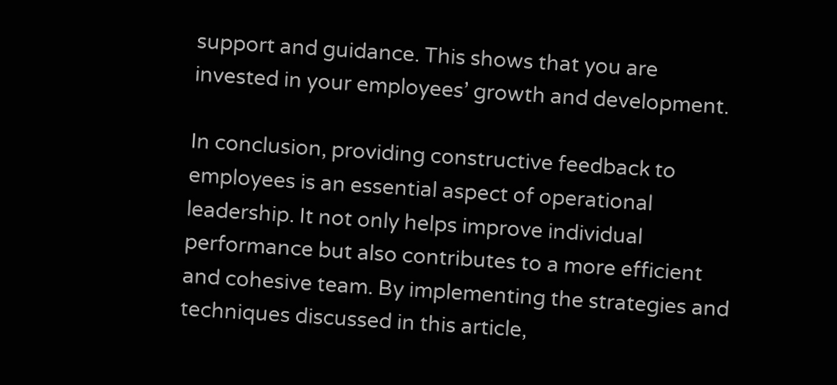support and guidance. This shows that you are invested in your employees’ growth and development.

In conclusion, providing constructive feedback to employees is an essential aspect of operational leadership. It not only helps improve individual performance but also contributes to a more efficient and cohesive team. By implementing the strategies and techniques discussed in this article,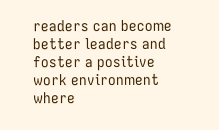readers can become better leaders and foster a positive work environment where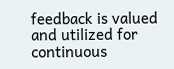feedback is valued and utilized for continuous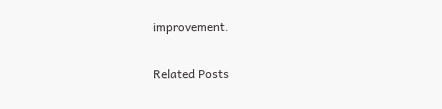improvement.

Related Posts